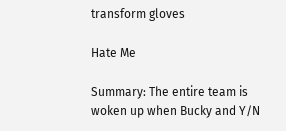transform gloves

Hate Me

Summary: The entire team is woken up when Bucky and Y/N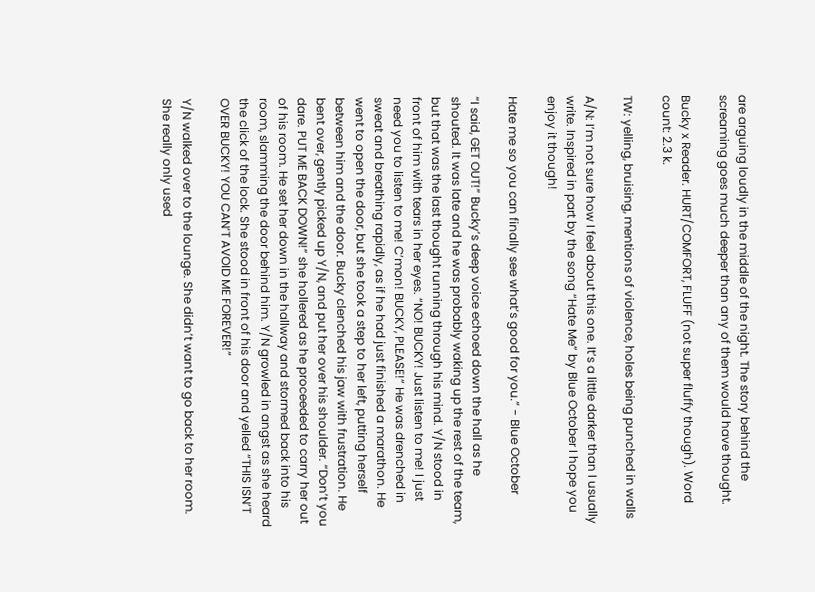are arguing loudly in the middle of the night. The story behind the screaming goes much deeper than any of them would have thought.

Bucky x Reader. HURT/COMFORT, FLUFF (not super fluffy though). Word count: 2.3 k.

TW: yelling, bruising, mentions of violence, holes being punched in walls

A/N: I’m not sure how I feel about this one. It’s a little darker than I usually write. Inspired in part by the song “Hate Me” by Blue October I hope you enjoy it though!

Hate me so you can finally see what’s good for you.” - Blue October

“I said, GET OUT!” Bucky’s deep voice echoed down the hall as he shouted. It was late and he was probably waking up the rest of the team, but that was the last thought running through his mind. Y/N stood in front of him with tears in her eyes. “NO! BUCKY! Just listen to me! I just need you to listen to me! C’mon! BUCKY, PLEASE!” He was drenched in sweat and breathing rapidly, as if he had just finished a marathon. He went to open the door, but she took a step to her left, putting herself between him and the door. Bucky clenched his jaw with frustration. He bent over, gently picked up Y/N, and put her over his shoulder. “Don’t you dare. PUT ME BACK DOWN!” she hollered as he proceeded to carry her out of his room. He set her down in the hallway and stormed back into his room, slamming the door behind him. Y/N growled in angst as she heard the click of the lock. She stood in front of his door and yelled “THIS ISN’T OVER BUCKY! YOU CAN’T AVOID ME FOREVER!”

Y/N walked over to the lounge. She didn’t want to go back to her room. She really only used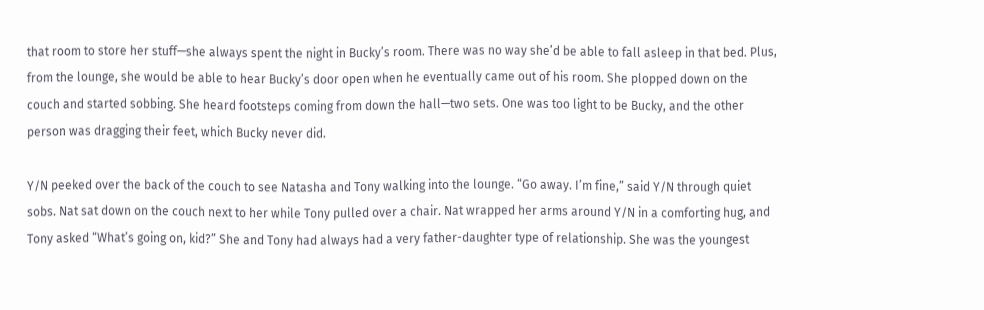that room to store her stuff—she always spent the night in Bucky’s room. There was no way she’d be able to fall asleep in that bed. Plus, from the lounge, she would be able to hear Bucky’s door open when he eventually came out of his room. She plopped down on the couch and started sobbing. She heard footsteps coming from down the hall—two sets. One was too light to be Bucky, and the other person was dragging their feet, which Bucky never did.

Y/N peeked over the back of the couch to see Natasha and Tony walking into the lounge. “Go away. I’m fine,” said Y/N through quiet sobs. Nat sat down on the couch next to her while Tony pulled over a chair. Nat wrapped her arms around Y/N in a comforting hug, and Tony asked “What’s going on, kid?” She and Tony had always had a very father-daughter type of relationship. She was the youngest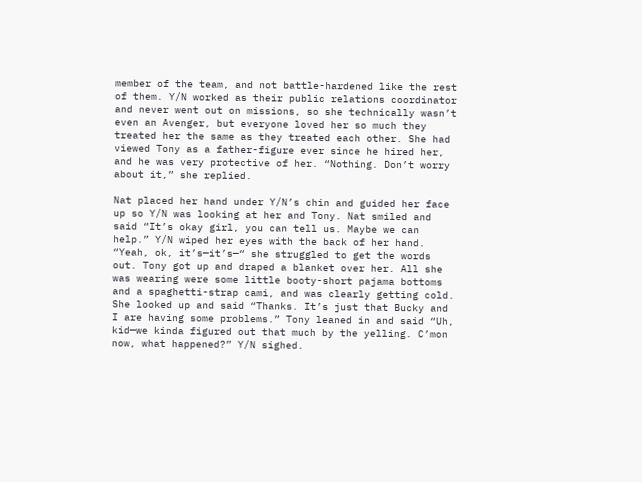member of the team, and not battle-hardened like the rest of them. Y/N worked as their public relations coordinator and never went out on missions, so she technically wasn’t even an Avenger, but everyone loved her so much they treated her the same as they treated each other. She had viewed Tony as a father-figure ever since he hired her, and he was very protective of her. “Nothing. Don’t worry about it,” she replied.

Nat placed her hand under Y/N’s chin and guided her face up so Y/N was looking at her and Tony. Nat smiled and said “It’s okay girl, you can tell us. Maybe we can help.” Y/N wiped her eyes with the back of her hand. “Yeah, ok, it’s—it’s—“ she struggled to get the words out. Tony got up and draped a blanket over her. All she was wearing were some little booty-short pajama bottoms and a spaghetti-strap cami, and was clearly getting cold. She looked up and said “Thanks. It’s just that Bucky and I are having some problems.” Tony leaned in and said “Uh, kid—we kinda figured out that much by the yelling. C’mon now, what happened?” Y/N sighed.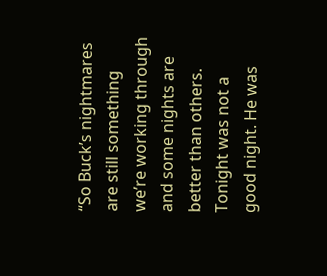“So Buck’s nightmares are still something we’re working through and some nights are better than others. Tonight was not a good night. He was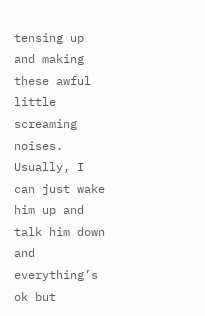tensing up and making these awful little screaming noises. Usually, I can just wake him up and talk him down and everything’s ok but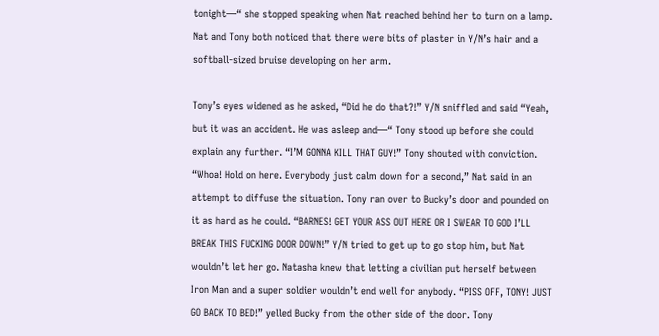tonight—“ she stopped speaking when Nat reached behind her to turn on a lamp. Nat and Tony both noticed that there were bits of plaster in Y/N’s hair and a softball-sized bruise developing on her arm.

Tony’s eyes widened as he asked, “Did he do that?!” Y/N sniffled and said “Yeah, but it was an accident. He was asleep and—“ Tony stood up before she could explain any further. “I’M GONNA KILL THAT GUY!” Tony shouted with conviction. “Whoa! Hold on here. Everybody just calm down for a second,” Nat said in an attempt to diffuse the situation. Tony ran over to Bucky’s door and pounded on it as hard as he could. “BARNES! GET YOUR ASS OUT HERE OR I SWEAR TO GOD I’LL BREAK THIS FUCKING DOOR DOWN!” Y/N tried to get up to go stop him, but Nat wouldn’t let her go. Natasha knew that letting a civilian put herself between Iron Man and a super soldier wouldn’t end well for anybody. “PISS OFF, TONY! JUST GO BACK TO BED!” yelled Bucky from the other side of the door. Tony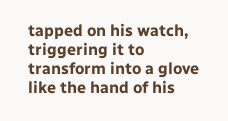tapped on his watch, triggering it to transform into a glove like the hand of his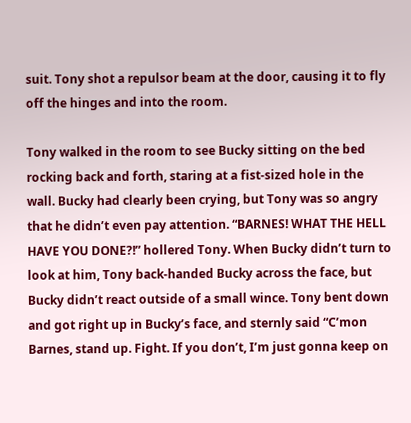suit. Tony shot a repulsor beam at the door, causing it to fly off the hinges and into the room.

Tony walked in the room to see Bucky sitting on the bed rocking back and forth, staring at a fist-sized hole in the wall. Bucky had clearly been crying, but Tony was so angry that he didn’t even pay attention. “BARNES! WHAT THE HELL HAVE YOU DONE?!” hollered Tony. When Bucky didn’t turn to look at him, Tony back-handed Bucky across the face, but Bucky didn’t react outside of a small wince. Tony bent down and got right up in Bucky’s face, and sternly said “C’mon Barnes, stand up. Fight. If you don’t, I’m just gonna keep on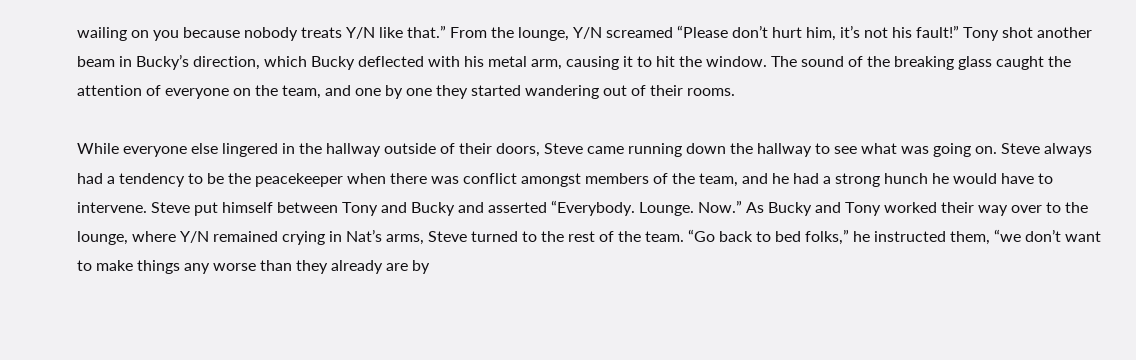wailing on you because nobody treats Y/N like that.” From the lounge, Y/N screamed “Please don’t hurt him, it’s not his fault!” Tony shot another beam in Bucky’s direction, which Bucky deflected with his metal arm, causing it to hit the window. The sound of the breaking glass caught the attention of everyone on the team, and one by one they started wandering out of their rooms.

While everyone else lingered in the hallway outside of their doors, Steve came running down the hallway to see what was going on. Steve always had a tendency to be the peacekeeper when there was conflict amongst members of the team, and he had a strong hunch he would have to intervene. Steve put himself between Tony and Bucky and asserted “Everybody. Lounge. Now.” As Bucky and Tony worked their way over to the lounge, where Y/N remained crying in Nat’s arms, Steve turned to the rest of the team. “Go back to bed folks,” he instructed them, “we don’t want to make things any worse than they already are by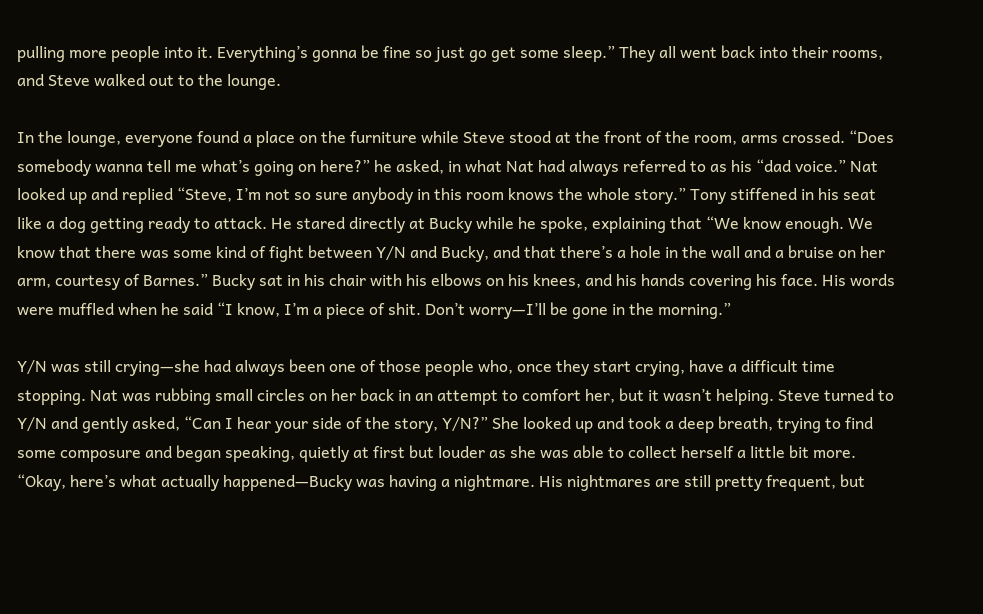pulling more people into it. Everything’s gonna be fine so just go get some sleep.” They all went back into their rooms, and Steve walked out to the lounge.

In the lounge, everyone found a place on the furniture while Steve stood at the front of the room, arms crossed. “Does somebody wanna tell me what’s going on here?” he asked, in what Nat had always referred to as his “dad voice.” Nat looked up and replied “Steve, I’m not so sure anybody in this room knows the whole story.” Tony stiffened in his seat like a dog getting ready to attack. He stared directly at Bucky while he spoke, explaining that “We know enough. We know that there was some kind of fight between Y/N and Bucky, and that there’s a hole in the wall and a bruise on her arm, courtesy of Barnes.” Bucky sat in his chair with his elbows on his knees, and his hands covering his face. His words were muffled when he said “I know, I’m a piece of shit. Don’t worry—I’ll be gone in the morning.”

Y/N was still crying—she had always been one of those people who, once they start crying, have a difficult time stopping. Nat was rubbing small circles on her back in an attempt to comfort her, but it wasn’t helping. Steve turned to Y/N and gently asked, “Can I hear your side of the story, Y/N?” She looked up and took a deep breath, trying to find some composure and began speaking, quietly at first but louder as she was able to collect herself a little bit more. “Okay, here’s what actually happened—Bucky was having a nightmare. His nightmares are still pretty frequent, but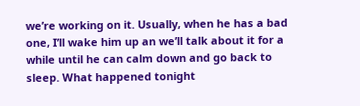we’re working on it. Usually, when he has a bad one, I’ll wake him up an we’ll talk about it for a while until he can calm down and go back to sleep. What happened tonight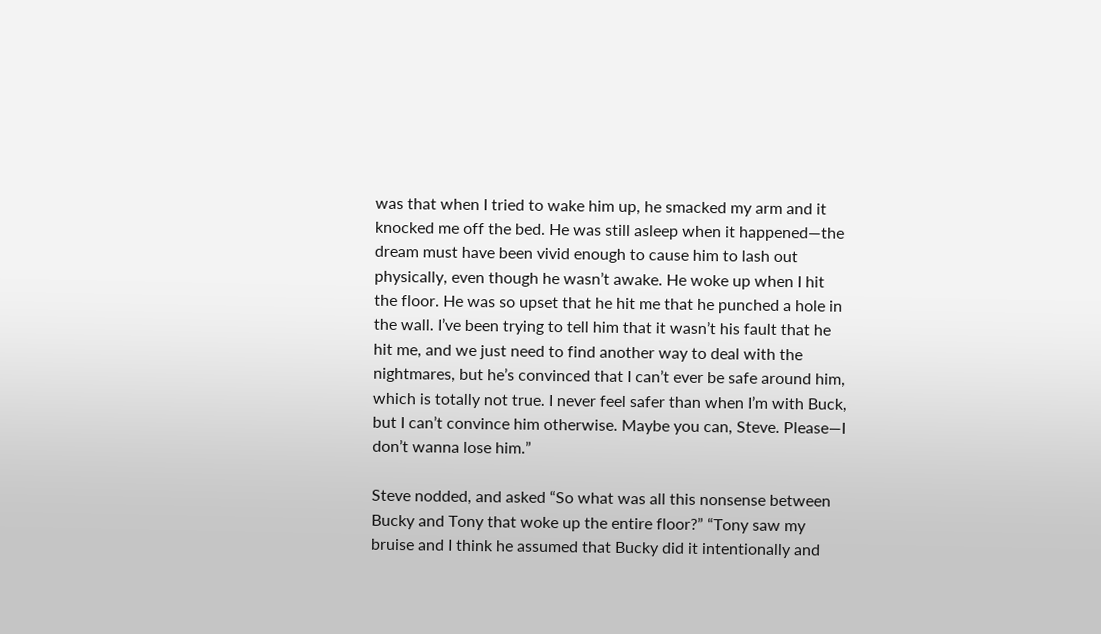was that when I tried to wake him up, he smacked my arm and it knocked me off the bed. He was still asleep when it happened—the dream must have been vivid enough to cause him to lash out physically, even though he wasn’t awake. He woke up when I hit the floor. He was so upset that he hit me that he punched a hole in the wall. I’ve been trying to tell him that it wasn’t his fault that he hit me, and we just need to find another way to deal with the nightmares, but he’s convinced that I can’t ever be safe around him, which is totally not true. I never feel safer than when I’m with Buck, but I can’t convince him otherwise. Maybe you can, Steve. Please—I don’t wanna lose him.”

Steve nodded, and asked “So what was all this nonsense between Bucky and Tony that woke up the entire floor?” “Tony saw my bruise and I think he assumed that Bucky did it intentionally and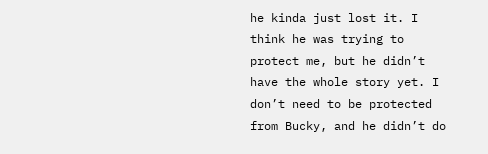he kinda just lost it. I think he was trying to protect me, but he didn’t have the whole story yet. I don’t need to be protected from Bucky, and he didn’t do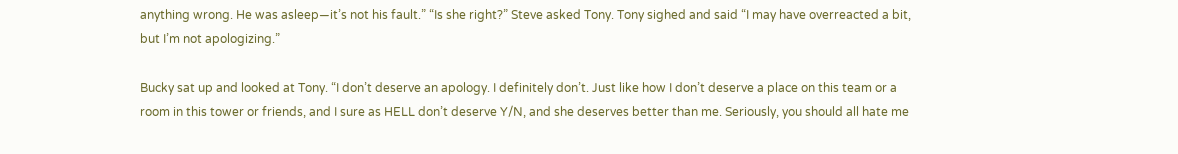anything wrong. He was asleep—it’s not his fault.” “Is she right?” Steve asked Tony. Tony sighed and said “I may have overreacted a bit, but I’m not apologizing.”

Bucky sat up and looked at Tony. “I don’t deserve an apology. I definitely don’t. Just like how I don’t deserve a place on this team or a room in this tower or friends, and I sure as HELL don’t deserve Y/N, and she deserves better than me. Seriously, you should all hate me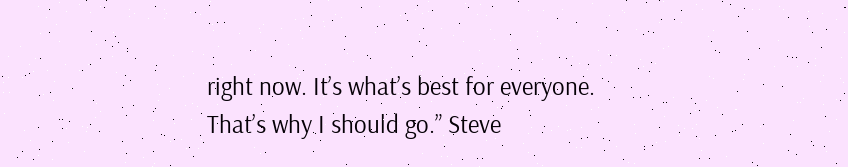right now. It’s what’s best for everyone. That’s why I should go.” Steve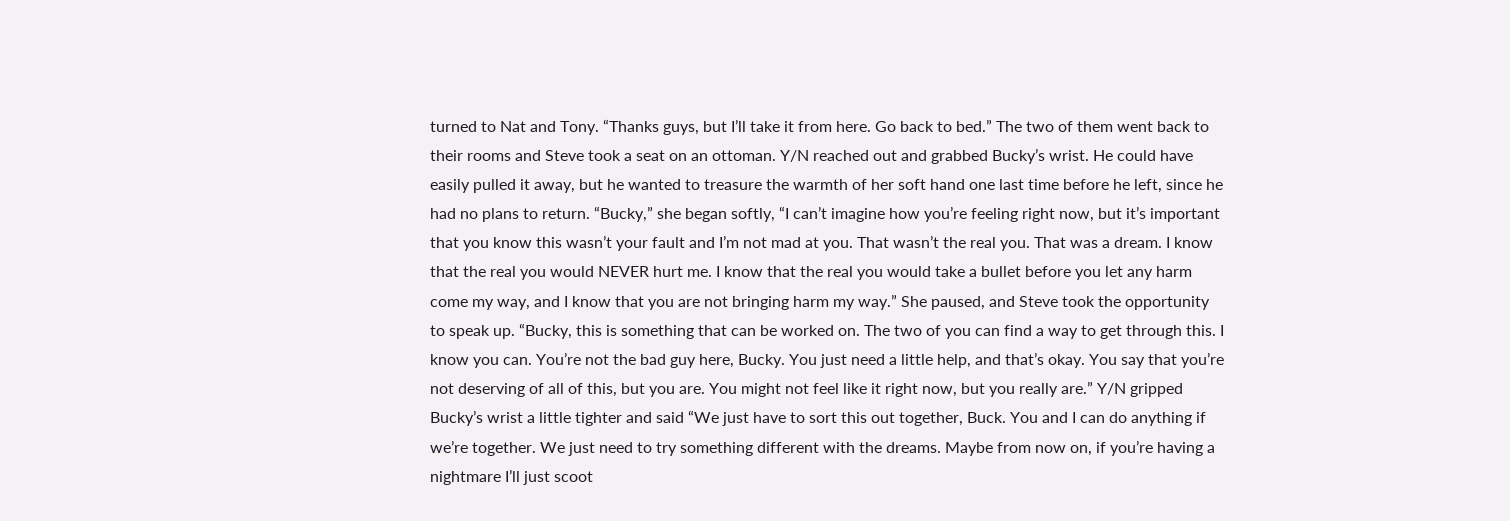turned to Nat and Tony. “Thanks guys, but I’ll take it from here. Go back to bed.” The two of them went back to their rooms and Steve took a seat on an ottoman. Y/N reached out and grabbed Bucky’s wrist. He could have easily pulled it away, but he wanted to treasure the warmth of her soft hand one last time before he left, since he had no plans to return. “Bucky,” she began softly, “I can’t imagine how you’re feeling right now, but it’s important that you know this wasn’t your fault and I’m not mad at you. That wasn’t the real you. That was a dream. I know that the real you would NEVER hurt me. I know that the real you would take a bullet before you let any harm come my way, and I know that you are not bringing harm my way.” She paused, and Steve took the opportunity to speak up. “Bucky, this is something that can be worked on. The two of you can find a way to get through this. I know you can. You’re not the bad guy here, Bucky. You just need a little help, and that’s okay. You say that you’re not deserving of all of this, but you are. You might not feel like it right now, but you really are.” Y/N gripped Bucky’s wrist a little tighter and said “We just have to sort this out together, Buck. You and I can do anything if we’re together. We just need to try something different with the dreams. Maybe from now on, if you’re having a nightmare I’ll just scoot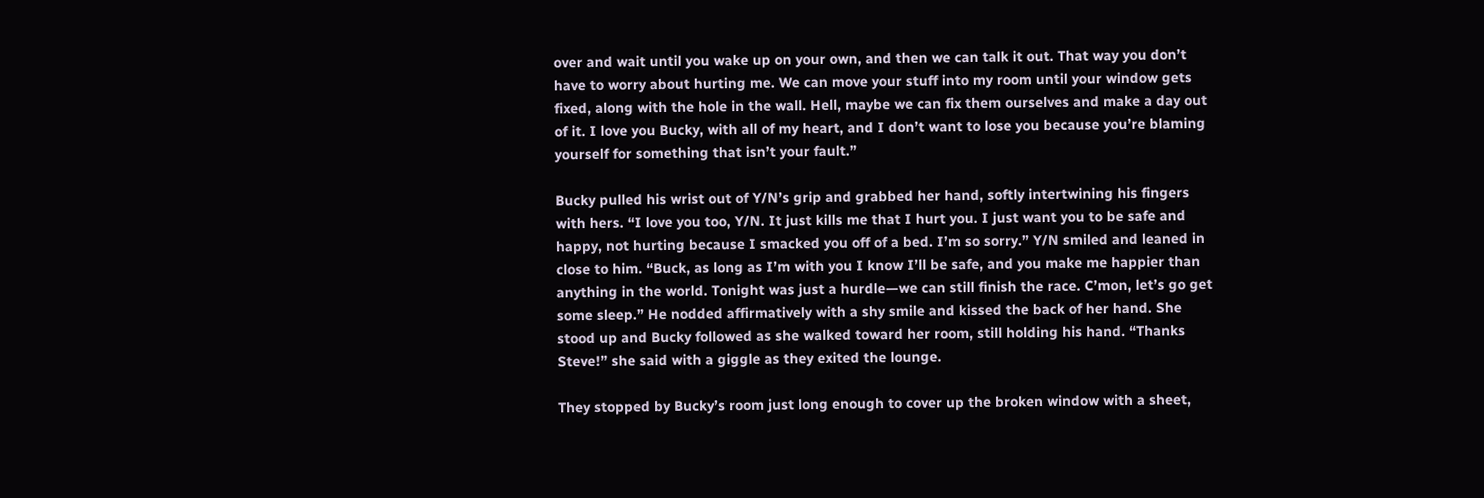over and wait until you wake up on your own, and then we can talk it out. That way you don’t have to worry about hurting me. We can move your stuff into my room until your window gets fixed, along with the hole in the wall. Hell, maybe we can fix them ourselves and make a day out of it. I love you Bucky, with all of my heart, and I don’t want to lose you because you’re blaming yourself for something that isn’t your fault.”

Bucky pulled his wrist out of Y/N’s grip and grabbed her hand, softly intertwining his fingers with hers. “I love you too, Y/N. It just kills me that I hurt you. I just want you to be safe and happy, not hurting because I smacked you off of a bed. I’m so sorry.” Y/N smiled and leaned in close to him. “Buck, as long as I’m with you I know I’ll be safe, and you make me happier than anything in the world. Tonight was just a hurdle—we can still finish the race. C’mon, let’s go get some sleep.” He nodded affirmatively with a shy smile and kissed the back of her hand. She stood up and Bucky followed as she walked toward her room, still holding his hand. “Thanks Steve!” she said with a giggle as they exited the lounge.

They stopped by Bucky’s room just long enough to cover up the broken window with a sheet,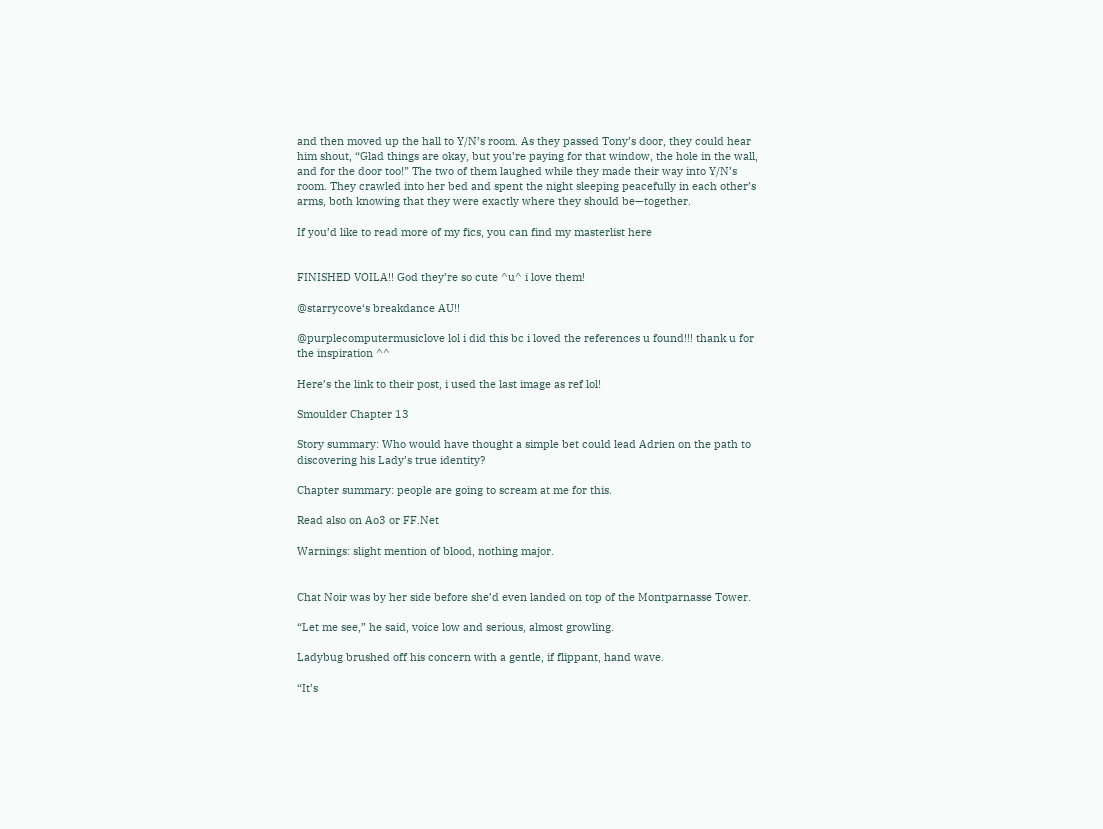and then moved up the hall to Y/N’s room. As they passed Tony’s door, they could hear him shout, “Glad things are okay, but you’re paying for that window, the hole in the wall, and for the door too!” The two of them laughed while they made their way into Y/N’s room. They crawled into her bed and spent the night sleeping peacefully in each other’s arms, both knowing that they were exactly where they should be—together.

If you’d like to read more of my fics, you can find my masterlist here


FINISHED VOILA!! God they’re so cute ^u^ i love them!

@starrycove‘s breakdance AU!!

@purplecomputermusiclove lol i did this bc i loved the references u found!!! thank u for the inspiration ^^

Here’s the link to their post, i used the last image as ref lol!

Smoulder Chapter 13

Story summary: Who would have thought a simple bet could lead Adrien on the path to discovering his Lady’s true identity?

Chapter summary: people are going to scream at me for this.

Read also on Ao3 or FF.Net

Warnings: slight mention of blood, nothing major.


Chat Noir was by her side before she’d even landed on top of the Montparnasse Tower.

“Let me see,” he said, voice low and serious, almost growling.

Ladybug brushed off his concern with a gentle, if flippant, hand wave.

“It’s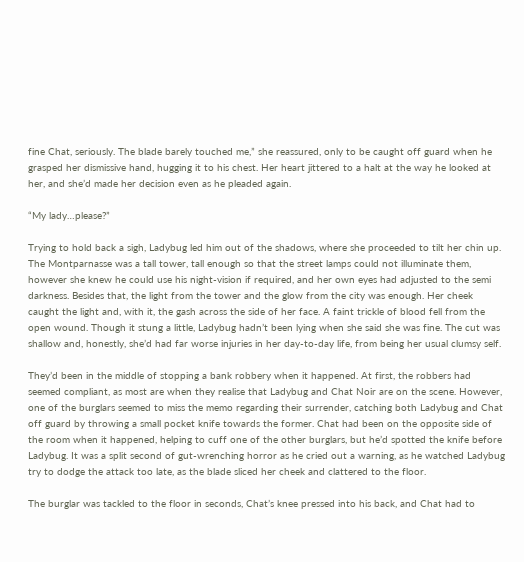fine Chat, seriously. The blade barely touched me,” she reassured, only to be caught off guard when he grasped her dismissive hand, hugging it to his chest. Her heart jittered to a halt at the way he looked at her, and she’d made her decision even as he pleaded again.

“My lady…please?”

Trying to hold back a sigh, Ladybug led him out of the shadows, where she proceeded to tilt her chin up. The Montparnasse was a tall tower, tall enough so that the street lamps could not illuminate them, however she knew he could use his night-vision if required, and her own eyes had adjusted to the semi darkness. Besides that, the light from the tower and the glow from the city was enough. Her cheek caught the light and, with it, the gash across the side of her face. A faint trickle of blood fell from the open wound. Though it stung a little, Ladybug hadn’t been lying when she said she was fine. The cut was shallow and, honestly, she’d had far worse injuries in her day-to-day life, from being her usual clumsy self.

They’d been in the middle of stopping a bank robbery when it happened. At first, the robbers had seemed compliant, as most are when they realise that Ladybug and Chat Noir are on the scene. However, one of the burglars seemed to miss the memo regarding their surrender, catching both Ladybug and Chat off guard by throwing a small pocket knife towards the former. Chat had been on the opposite side of the room when it happened, helping to cuff one of the other burglars, but he’d spotted the knife before Ladybug. It was a split second of gut-wrenching horror as he cried out a warning, as he watched Ladybug try to dodge the attack too late, as the blade sliced her cheek and clattered to the floor.

The burglar was tackled to the floor in seconds, Chat’s knee pressed into his back, and Chat had to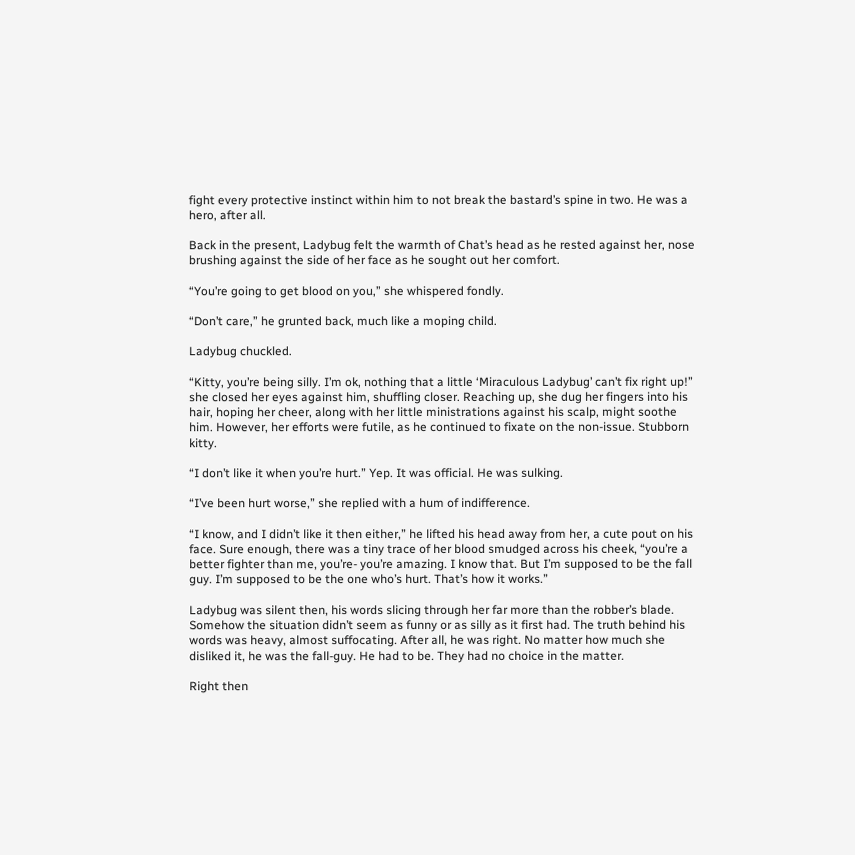fight every protective instinct within him to not break the bastard’s spine in two. He was a hero, after all.

Back in the present, Ladybug felt the warmth of Chat’s head as he rested against her, nose brushing against the side of her face as he sought out her comfort.

“You’re going to get blood on you,” she whispered fondly.

“Don’t care,” he grunted back, much like a moping child.

Ladybug chuckled.

“Kitty, you’re being silly. I’m ok, nothing that a little ‘Miraculous Ladybug’ can’t fix right up!” she closed her eyes against him, shuffling closer. Reaching up, she dug her fingers into his hair, hoping her cheer, along with her little ministrations against his scalp, might soothe him. However, her efforts were futile, as he continued to fixate on the non-issue. Stubborn kitty.

“I don’t like it when you’re hurt.” Yep. It was official. He was sulking.

“I’ve been hurt worse,” she replied with a hum of indifference.

“I know, and I didn’t like it then either,” he lifted his head away from her, a cute pout on his face. Sure enough, there was a tiny trace of her blood smudged across his cheek, “you’re a better fighter than me, you’re- you’re amazing. I know that. But I’m supposed to be the fall guy. I’m supposed to be the one who’s hurt. That’s how it works.”

Ladybug was silent then, his words slicing through her far more than the robber’s blade. Somehow the situation didn’t seem as funny or as silly as it first had. The truth behind his words was heavy, almost suffocating. After all, he was right. No matter how much she disliked it, he was the fall-guy. He had to be. They had no choice in the matter.

Right then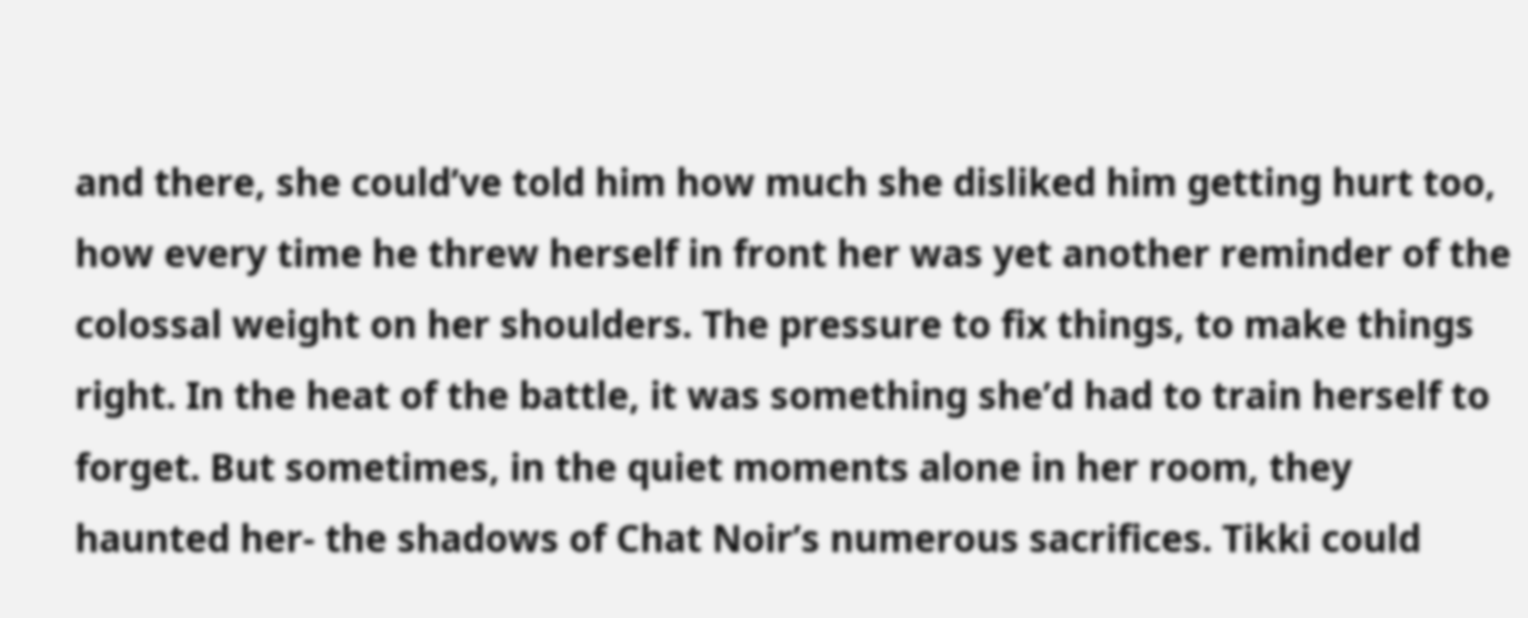and there, she could’ve told him how much she disliked him getting hurt too, how every time he threw herself in front her was yet another reminder of the colossal weight on her shoulders. The pressure to fix things, to make things right. In the heat of the battle, it was something she’d had to train herself to forget. But sometimes, in the quiet moments alone in her room, they haunted her- the shadows of Chat Noir’s numerous sacrifices. Tikki could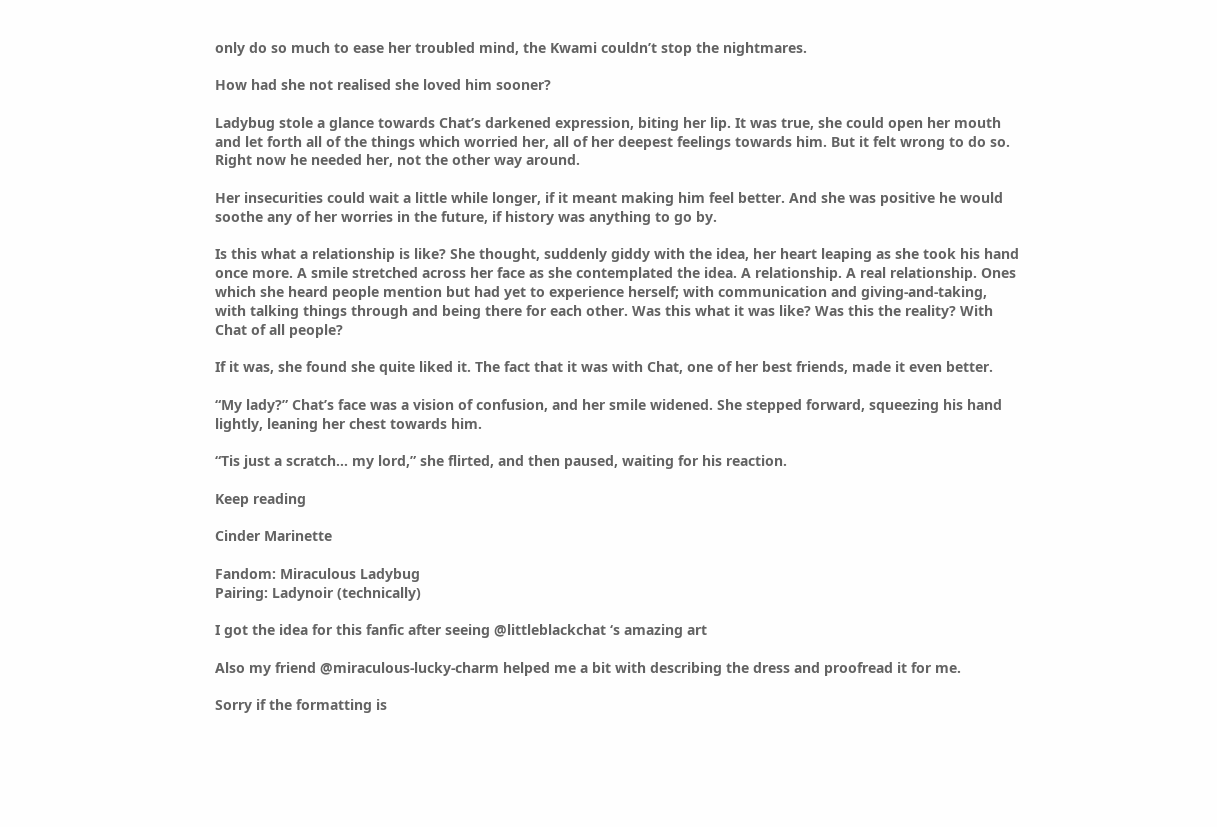only do so much to ease her troubled mind, the Kwami couldn’t stop the nightmares.

How had she not realised she loved him sooner?

Ladybug stole a glance towards Chat’s darkened expression, biting her lip. It was true, she could open her mouth and let forth all of the things which worried her, all of her deepest feelings towards him. But it felt wrong to do so. Right now he needed her, not the other way around.

Her insecurities could wait a little while longer, if it meant making him feel better. And she was positive he would soothe any of her worries in the future, if history was anything to go by.

Is this what a relationship is like? She thought, suddenly giddy with the idea, her heart leaping as she took his hand once more. A smile stretched across her face as she contemplated the idea. A relationship. A real relationship. Ones which she heard people mention but had yet to experience herself; with communication and giving-and-taking, with talking things through and being there for each other. Was this what it was like? Was this the reality? With Chat of all people?

If it was, she found she quite liked it. The fact that it was with Chat, one of her best friends, made it even better.

“My lady?” Chat’s face was a vision of confusion, and her smile widened. She stepped forward, squeezing his hand lightly, leaning her chest towards him.

“Tis just a scratch… my lord,” she flirted, and then paused, waiting for his reaction.

Keep reading

Cinder Marinette

Fandom: Miraculous Ladybug
Pairing: Ladynoir (technically)

I got the idea for this fanfic after seeing @littleblackchat ‘s amazing art

Also my friend @miraculous-lucky-charm helped me a bit with describing the dress and proofread it for me.

Sorry if the formatting is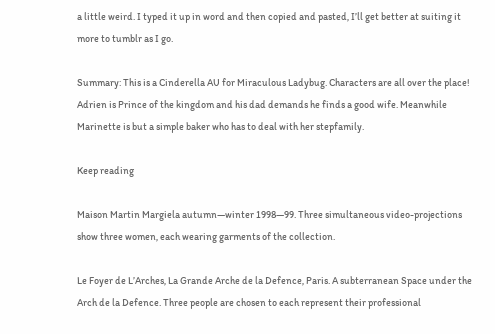a little weird. I typed it up in word and then copied and pasted, I’ll get better at suiting it more to tumblr as I go.

Summary: This is a Cinderella AU for Miraculous Ladybug. Characters are all over the place! Adrien is Prince of the kingdom and his dad demands he finds a good wife. Meanwhile Marinette is but a simple baker who has to deal with her stepfamily.

Keep reading

Maison Martin Margiela autumn—winter 1998—99. Three simultaneous video-projections show three women, each wearing garments of the collection.

Le Foyer de L’Arches, La Grande Arche de la Defence, Paris. A subterranean Space under the Arch de la Defence. Three people are chosen to each represent their professional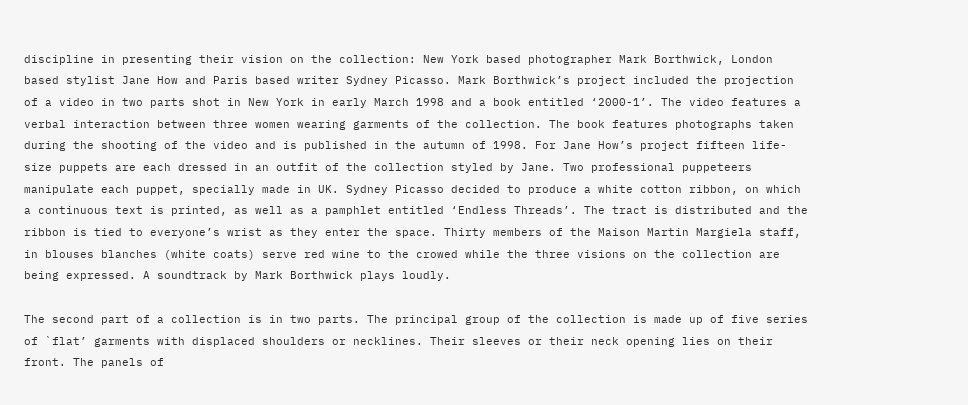discipline in presenting their vision on the collection: New York based photographer Mark Borthwick, London based stylist Jane How and Paris based writer Sydney Picasso. Mark Borthwick’s project included the projection of a video in two parts shot in New York in early March 1998 and a book entitled ‘2000-1’. The video features a verbal interaction between three women wearing garments of the collection. The book features photographs taken during the shooting of the video and is published in the autumn of 1998. For Jane How’s project fifteen life-size puppets are each dressed in an outfit of the collection styled by Jane. Two professional puppeteers manipulate each puppet, specially made in UK. Sydney Picasso decided to produce a white cotton ribbon, on which a continuous text is printed, as well as a pamphlet entitled ‘Endless Threads’. The tract is distributed and the ribbon is tied to everyone’s wrist as they enter the space. Thirty members of the Maison Martin Margiela staff, in blouses blanches (white coats) serve red wine to the crowed while the three visions on the collection are being expressed. A soundtrack by Mark Borthwick plays loudly.

The second part of a collection is in two parts. The principal group of the collection is made up of five series of `flat’ garments with displaced shoulders or necklines. Their sleeves or their neck opening lies on their front. The panels of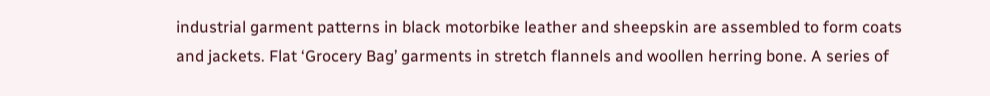industrial garment patterns in black motorbike leather and sheepskin are assembled to form coats and jackets. Flat ‘Grocery Bag’ garments in stretch flannels and woollen herring bone. A series of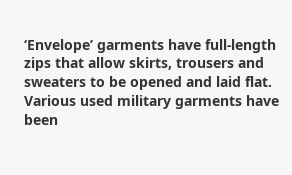‘Envelope’ garments have full-length zips that allow skirts, trousers and sweaters to be opened and laid flat. Various used military garments have been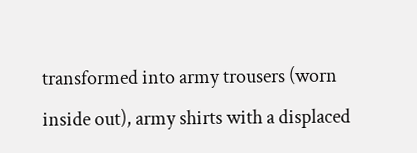transformed into army trousers (worn inside out), army shirts with a displaced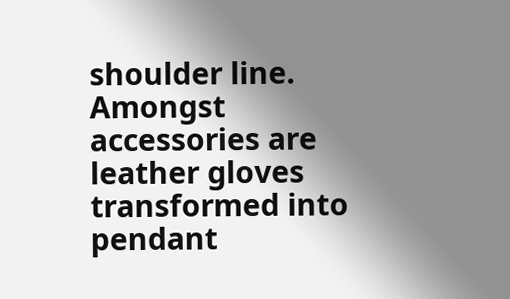shoulder line. Amongst accessories are leather gloves transformed into pendant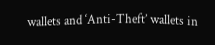wallets and ‘Anti-Theft’ wallets in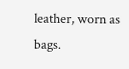leather, worn as bags.